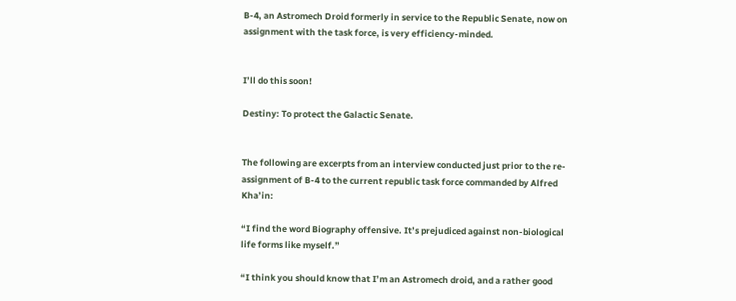B-4, an Astromech Droid formerly in service to the Republic Senate, now on assignment with the task force, is very efficiency-minded.


I’ll do this soon!

Destiny: To protect the Galactic Senate.


The following are excerpts from an interview conducted just prior to the re-assignment of B-4 to the current republic task force commanded by Alfred Kha’in:

“I find the word Biography offensive. It’s prejudiced against non-biological life forms like myself.”

“I think you should know that I’m an Astromech droid, and a rather good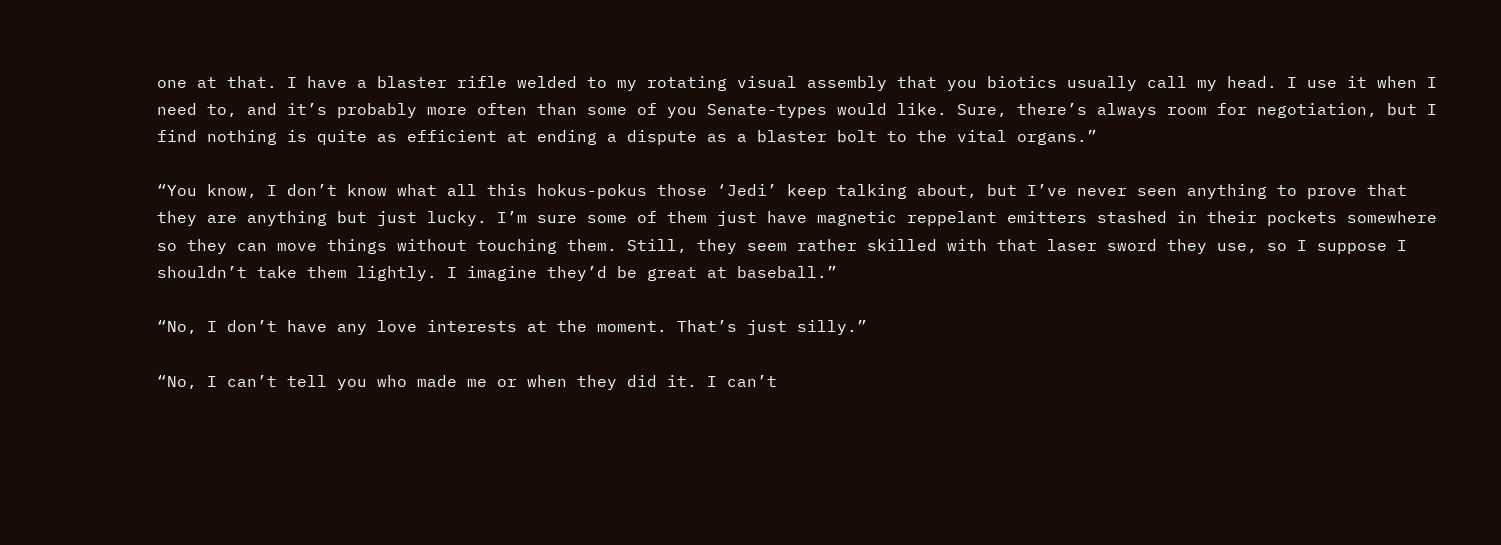one at that. I have a blaster rifle welded to my rotating visual assembly that you biotics usually call my head. I use it when I need to, and it’s probably more often than some of you Senate-types would like. Sure, there’s always room for negotiation, but I find nothing is quite as efficient at ending a dispute as a blaster bolt to the vital organs.”

“You know, I don’t know what all this hokus-pokus those ‘Jedi’ keep talking about, but I’ve never seen anything to prove that they are anything but just lucky. I’m sure some of them just have magnetic reppelant emitters stashed in their pockets somewhere so they can move things without touching them. Still, they seem rather skilled with that laser sword they use, so I suppose I shouldn’t take them lightly. I imagine they’d be great at baseball.”

“No, I don’t have any love interests at the moment. That’s just silly.”

“No, I can’t tell you who made me or when they did it. I can’t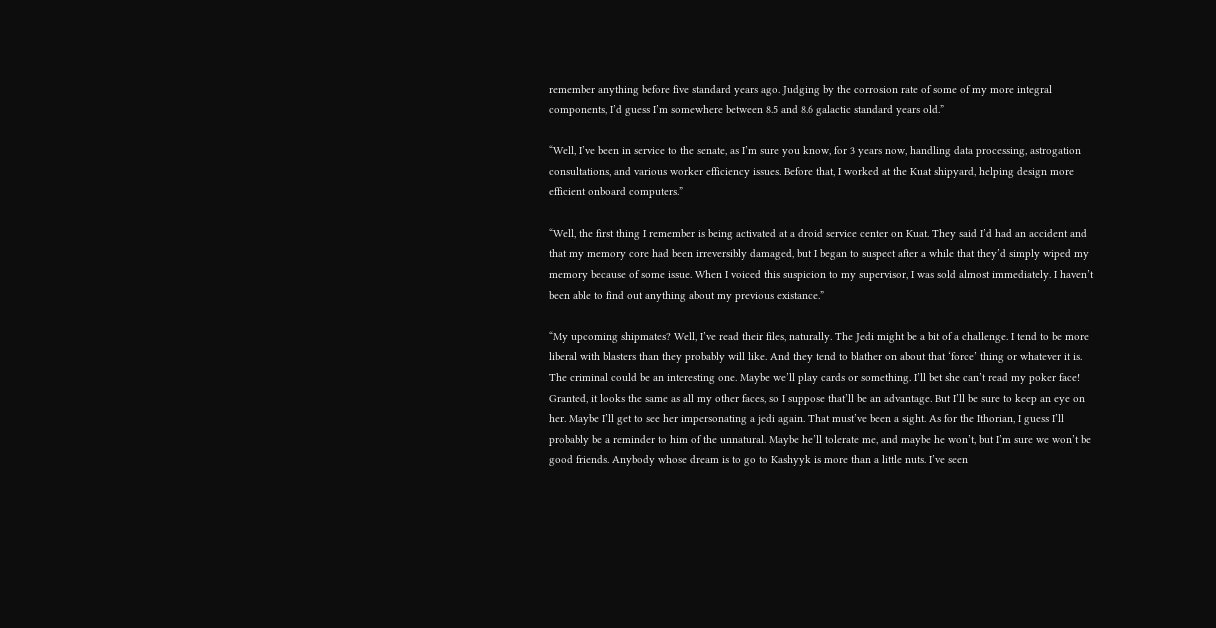remember anything before five standard years ago. Judging by the corrosion rate of some of my more integral components, I’d guess I’m somewhere between 8.5 and 8.6 galactic standard years old.”

“Well, I’ve been in service to the senate, as I’m sure you know, for 3 years now, handling data processing, astrogation consultations, and various worker efficiency issues. Before that, I worked at the Kuat shipyard, helping design more efficient onboard computers.”

“Well, the first thing I remember is being activated at a droid service center on Kuat. They said I’d had an accident and that my memory core had been irreversibly damaged, but I began to suspect after a while that they’d simply wiped my memory because of some issue. When I voiced this suspicion to my supervisor, I was sold almost immediately. I haven’t been able to find out anything about my previous existance.”

“My upcoming shipmates? Well, I’ve read their files, naturally. The Jedi might be a bit of a challenge. I tend to be more liberal with blasters than they probably will like. And they tend to blather on about that ‘force’ thing or whatever it is. The criminal could be an interesting one. Maybe we’ll play cards or something. I’ll bet she can’t read my poker face! Granted, it looks the same as all my other faces, so I suppose that’ll be an advantage. But I’ll be sure to keep an eye on her. Maybe I’ll get to see her impersonating a jedi again. That must’ve been a sight. As for the Ithorian, I guess I’ll probably be a reminder to him of the unnatural. Maybe he’ll tolerate me, and maybe he won’t, but I’m sure we won’t be good friends. Anybody whose dream is to go to Kashyyk is more than a little nuts. I’ve seen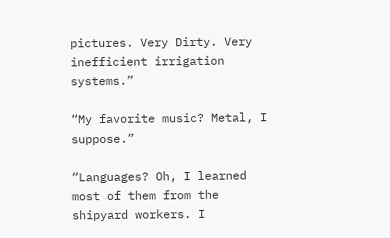pictures. Very Dirty. Very inefficient irrigation systems.”

“My favorite music? Metal, I suppose.”

“Languages? Oh, I learned most of them from the shipyard workers. I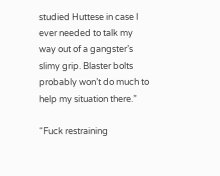studied Huttese in case I ever needed to talk my way out of a gangster’s slimy grip. Blaster bolts probably won’t do much to help my situation there.”

“Fuck restraining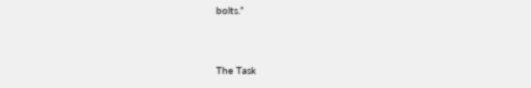bolts.”


The Task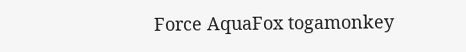Force AquaFox togamonkey